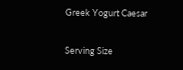Greek Yogurt Caesar

Serving Size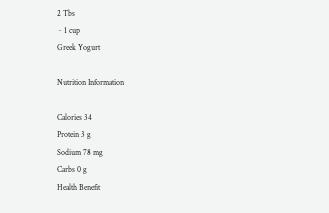2 Tbs
~ 1 cup
Greek Yogurt

Nutrition Information

Calories 34
Protein 3 g
Sodium 78 mg
Carbs 0 g
Health Benefit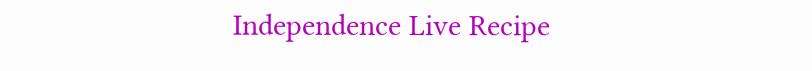Independence Live Recipe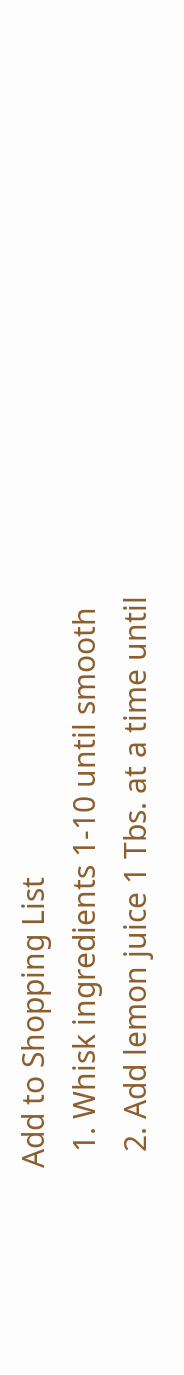Add to Shopping List
  1. Whisk ingredients 1-10 until smooth
  2. Add lemon juice 1 Tbs. at a time until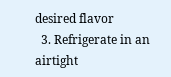desired flavor
  3. Refrigerate in an airtight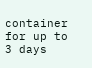container for up to 3 days